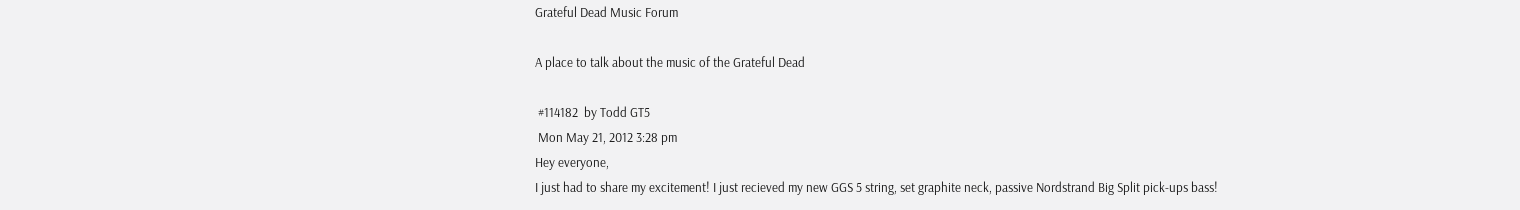Grateful Dead Music Forum

A place to talk about the music of the Grateful Dead

 #114182  by Todd GT5
 Mon May 21, 2012 3:28 pm
Hey everyone,
I just had to share my excitement! I just recieved my new GGS 5 string, set graphite neck, passive Nordstrand Big Split pick-ups bass!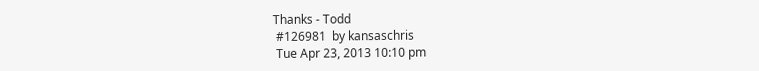Thanks - Todd
 #126981  by kansaschris
 Tue Apr 23, 2013 10:10 pm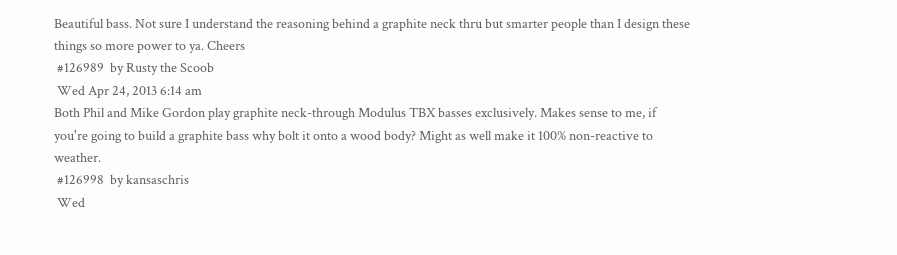Beautiful bass. Not sure I understand the reasoning behind a graphite neck thru but smarter people than I design these things so more power to ya. Cheers
 #126989  by Rusty the Scoob
 Wed Apr 24, 2013 6:14 am
Both Phil and Mike Gordon play graphite neck-through Modulus TBX basses exclusively. Makes sense to me, if you're going to build a graphite bass why bolt it onto a wood body? Might as well make it 100% non-reactive to weather.
 #126998  by kansaschris
 Wed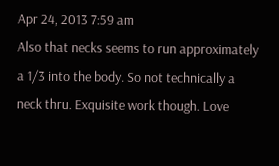Apr 24, 2013 7:59 am
Also that necks seems to run approximately a 1/3 into the body. So not technically a neck thru. Exquisite work though. Love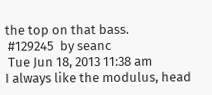the top on that bass.
 #129245  by seanc
 Tue Jun 18, 2013 11:38 am
I always like the modulus, head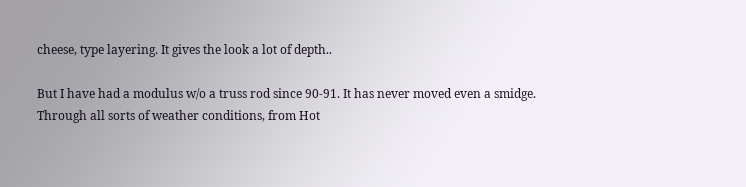cheese, type layering. It gives the look a lot of depth..

But I have had a modulus w/o a truss rod since 90-91. It has never moved even a smidge.
Through all sorts of weather conditions, from Hot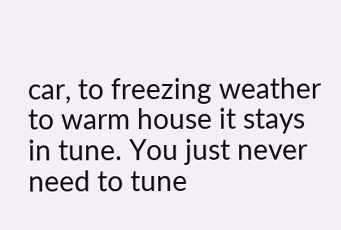car, to freezing weather to warm house it stays in tune. You just never need to tune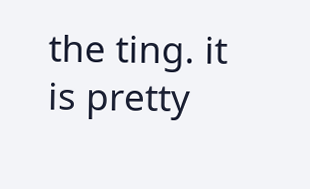the ting. it is pretty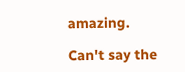amazing.

Can't say the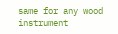same for any wood instrument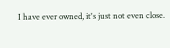I have ever owned, it's just not even close.